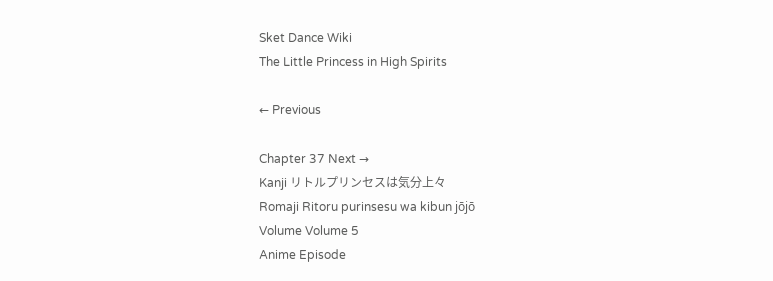Sket Dance Wiki
The Little Princess in High Spirits

← Previous

Chapter 37 Next →
Kanji リトルプリンセスは気分上々
Romaji Ritoru purinsesu wa kibun jōjō
Volume Volume 5
Anime Episode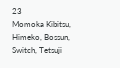23
Momoka Kibitsu, Himeko, Bossun, Switch, Tetsuji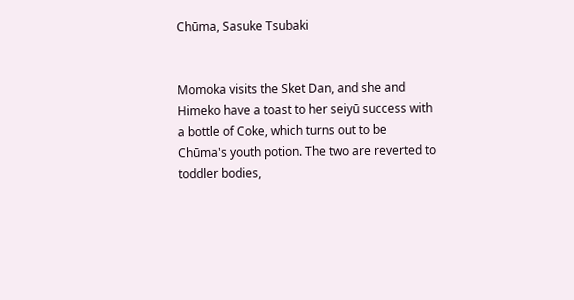Chūma, Sasuke Tsubaki


Momoka visits the Sket Dan, and she and Himeko have a toast to her seiyū success with a bottle of Coke, which turns out to be Chūma's youth potion. The two are reverted to toddler bodies,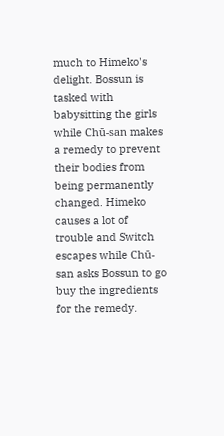much to Himeko's delight. Bossun is tasked with babysitting the girls while Chū-san makes a remedy to prevent their bodies from being permanently changed. Himeko causes a lot of trouble and Switch escapes while Chū-san asks Bossun to go buy the ingredients for the remedy.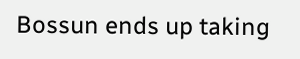Bossun ends up taking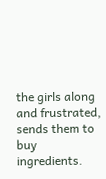the girls along and frustrated, sends them to buy ingredients.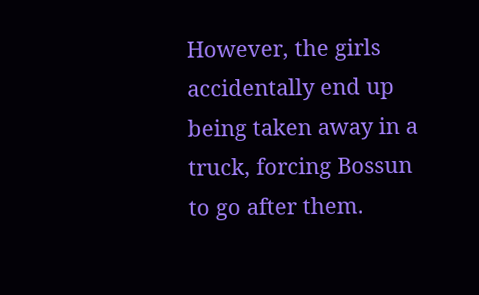However, the girls accidentally end up being taken away in a truck, forcing Bossun to go after them.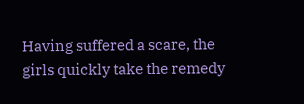Having suffered a scare, the girls quickly take the remedy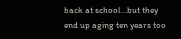back at school...but they end up aging ten years too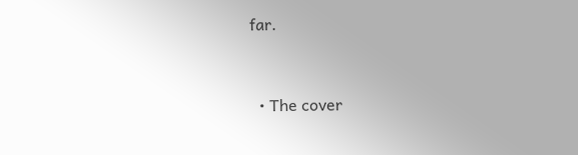far.


  • The cover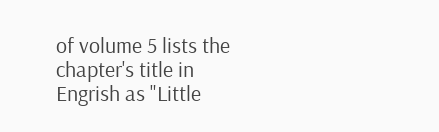of volume 5 lists the chapter's title in Engrish as "Little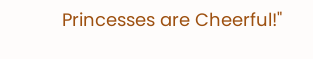Princesses are Cheerful!"